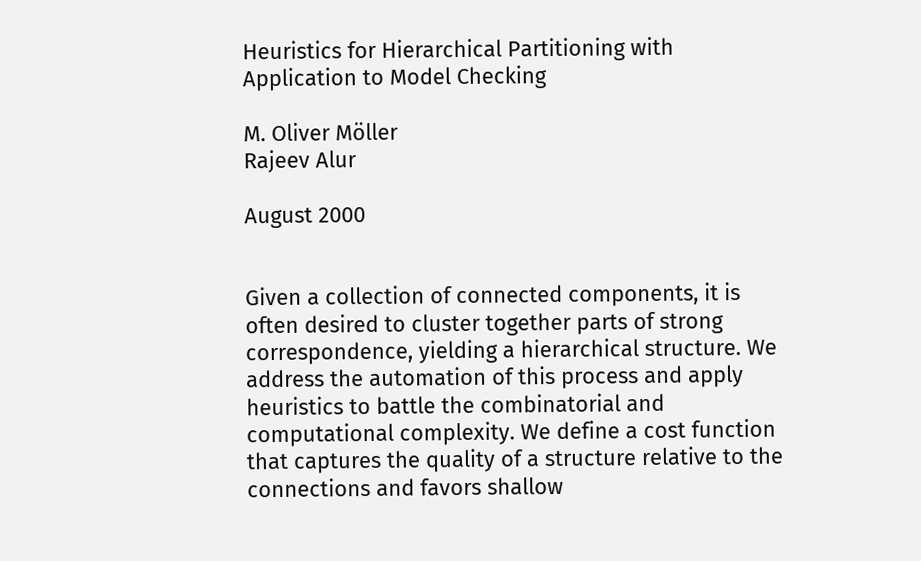Heuristics for Hierarchical Partitioning with Application to Model Checking

M. Oliver Möller
Rajeev Alur

August 2000


Given a collection of connected components, it is often desired to cluster together parts of strong correspondence, yielding a hierarchical structure. We address the automation of this process and apply heuristics to battle the combinatorial and computational complexity. We define a cost function that captures the quality of a structure relative to the connections and favors shallow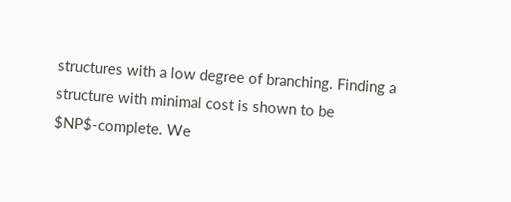structures with a low degree of branching. Finding a structure with minimal cost is shown to be $NP$-complete. We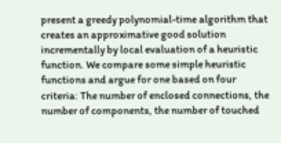present a greedy polynomial-time algorithm that creates an approximative good solution incrementally by local evaluation of a heuristic function. We compare some simple heuristic functions and argue for one based on four criteria: The number of enclosed connections, the number of components, the number of touched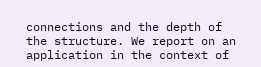connections and the depth of the structure. We report on an application in the context of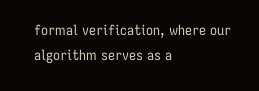formal verification, where our algorithm serves as a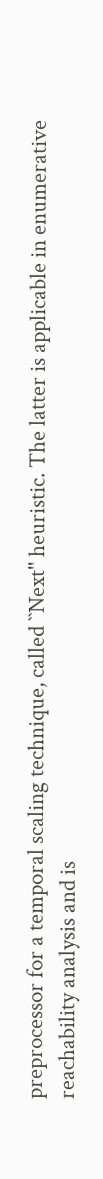preprocessor for a temporal scaling technique, called ``Next'' heuristic. The latter is applicable in enumerative reachability analysis and is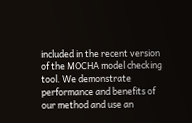included in the recent version of the MOCHA model checking tool. We demonstrate performance and benefits of our method and use an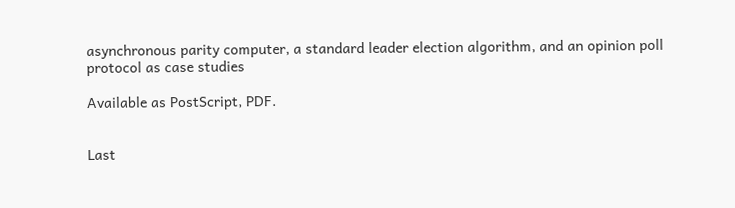asynchronous parity computer, a standard leader election algorithm, and an opinion poll protocol as case studies

Available as PostScript, PDF.


Last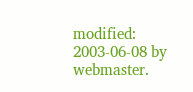modified: 2003-06-08 by webmaster.